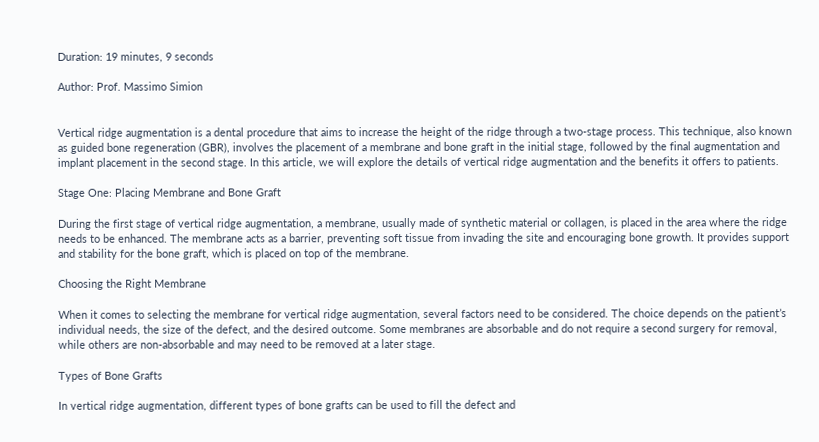Duration: 19 minutes, 9 seconds

Author: Prof. Massimo Simion


Vertical ridge augmentation is a dental procedure that aims to increase the height of the ridge through a two-stage process. This technique, also known as guided bone regeneration (GBR), involves the placement of a membrane and bone graft in the initial stage, followed by the final augmentation and implant placement in the second stage. In this article, we will explore the details of vertical ridge augmentation and the benefits it offers to patients.

Stage One: Placing Membrane and Bone Graft

During the first stage of vertical ridge augmentation, a membrane, usually made of synthetic material or collagen, is placed in the area where the ridge needs to be enhanced. The membrane acts as a barrier, preventing soft tissue from invading the site and encouraging bone growth. It provides support and stability for the bone graft, which is placed on top of the membrane.

Choosing the Right Membrane

When it comes to selecting the membrane for vertical ridge augmentation, several factors need to be considered. The choice depends on the patient’s individual needs, the size of the defect, and the desired outcome. Some membranes are absorbable and do not require a second surgery for removal, while others are non-absorbable and may need to be removed at a later stage.

Types of Bone Grafts

In vertical ridge augmentation, different types of bone grafts can be used to fill the defect and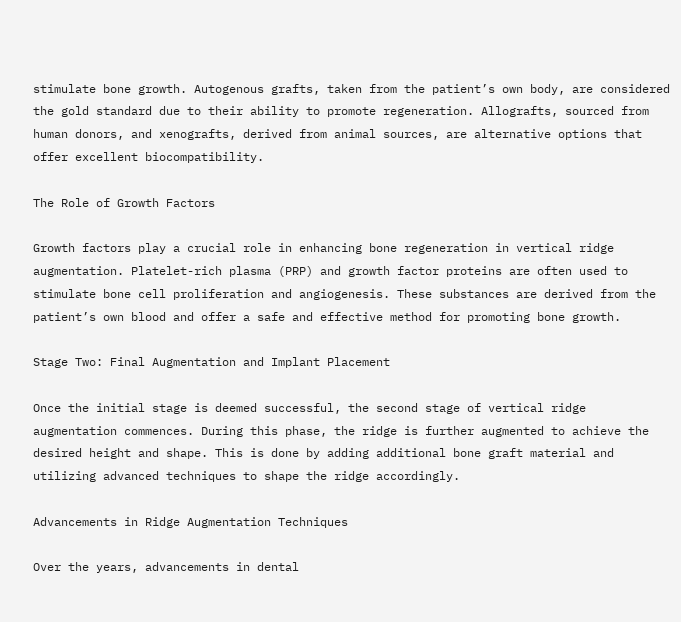stimulate bone growth. Autogenous grafts, taken from the patient’s own body, are considered the gold standard due to their ability to promote regeneration. Allografts, sourced from human donors, and xenografts, derived from animal sources, are alternative options that offer excellent biocompatibility.

The Role of Growth Factors

Growth factors play a crucial role in enhancing bone regeneration in vertical ridge augmentation. Platelet-rich plasma (PRP) and growth factor proteins are often used to stimulate bone cell proliferation and angiogenesis. These substances are derived from the patient’s own blood and offer a safe and effective method for promoting bone growth.

Stage Two: Final Augmentation and Implant Placement

Once the initial stage is deemed successful, the second stage of vertical ridge augmentation commences. During this phase, the ridge is further augmented to achieve the desired height and shape. This is done by adding additional bone graft material and utilizing advanced techniques to shape the ridge accordingly.

Advancements in Ridge Augmentation Techniques

Over the years, advancements in dental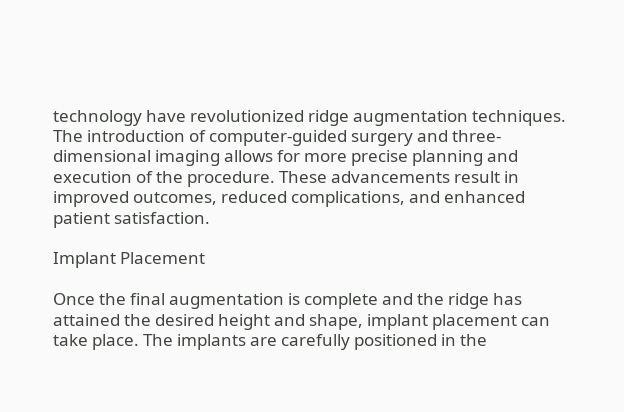technology have revolutionized ridge augmentation techniques. The introduction of computer-guided surgery and three-dimensional imaging allows for more precise planning and execution of the procedure. These advancements result in improved outcomes, reduced complications, and enhanced patient satisfaction.

Implant Placement

Once the final augmentation is complete and the ridge has attained the desired height and shape, implant placement can take place. The implants are carefully positioned in the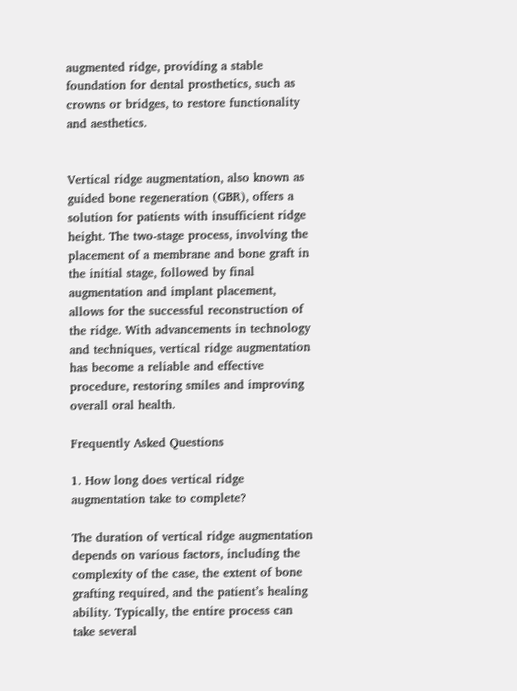augmented ridge, providing a stable foundation for dental prosthetics, such as crowns or bridges, to restore functionality and aesthetics.


Vertical ridge augmentation, also known as guided bone regeneration (GBR), offers a solution for patients with insufficient ridge height. The two-stage process, involving the placement of a membrane and bone graft in the initial stage, followed by final augmentation and implant placement, allows for the successful reconstruction of the ridge. With advancements in technology and techniques, vertical ridge augmentation has become a reliable and effective procedure, restoring smiles and improving overall oral health.

Frequently Asked Questions

1. How long does vertical ridge augmentation take to complete?

The duration of vertical ridge augmentation depends on various factors, including the complexity of the case, the extent of bone grafting required, and the patient’s healing ability. Typically, the entire process can take several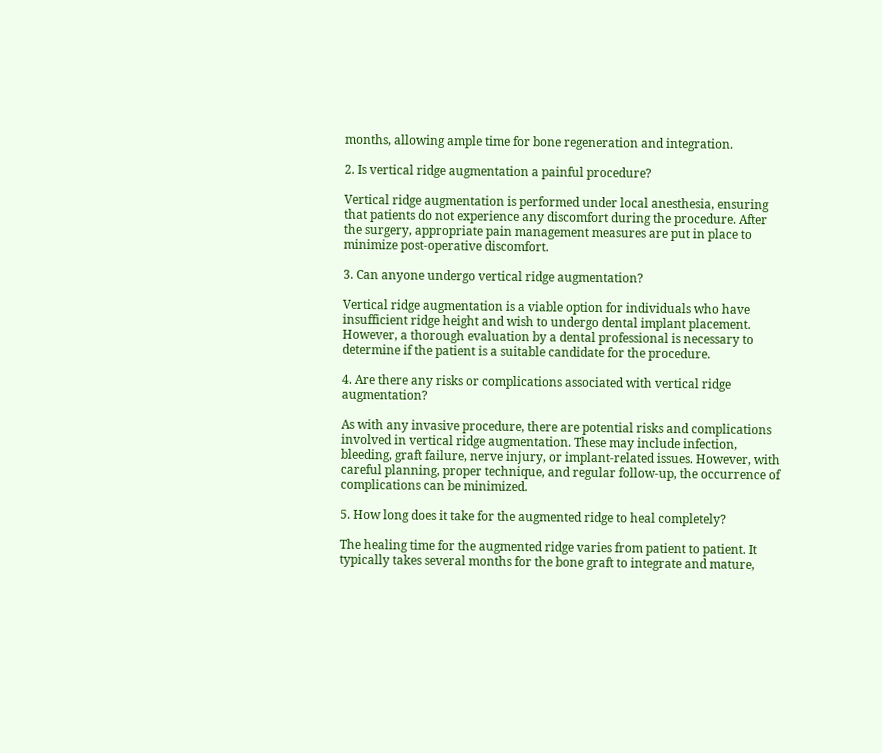months, allowing ample time for bone regeneration and integration.

2. Is vertical ridge augmentation a painful procedure?

Vertical ridge augmentation is performed under local anesthesia, ensuring that patients do not experience any discomfort during the procedure. After the surgery, appropriate pain management measures are put in place to minimize post-operative discomfort.

3. Can anyone undergo vertical ridge augmentation?

Vertical ridge augmentation is a viable option for individuals who have insufficient ridge height and wish to undergo dental implant placement. However, a thorough evaluation by a dental professional is necessary to determine if the patient is a suitable candidate for the procedure.

4. Are there any risks or complications associated with vertical ridge augmentation?

As with any invasive procedure, there are potential risks and complications involved in vertical ridge augmentation. These may include infection, bleeding, graft failure, nerve injury, or implant-related issues. However, with careful planning, proper technique, and regular follow-up, the occurrence of complications can be minimized.

5. How long does it take for the augmented ridge to heal completely?

The healing time for the augmented ridge varies from patient to patient. It typically takes several months for the bone graft to integrate and mature,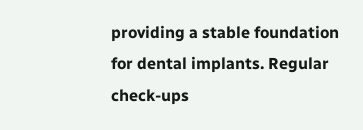providing a stable foundation for dental implants. Regular check-ups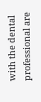with the dental professional are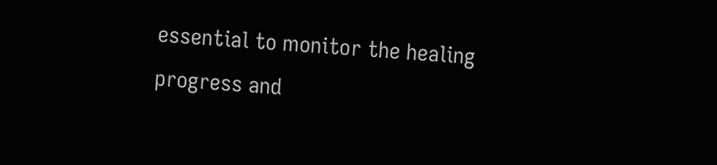essential to monitor the healing progress and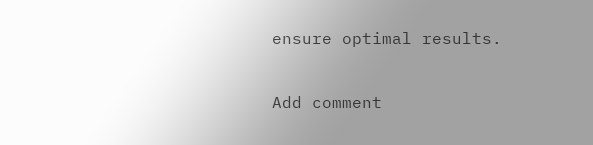ensure optimal results.

Add comment